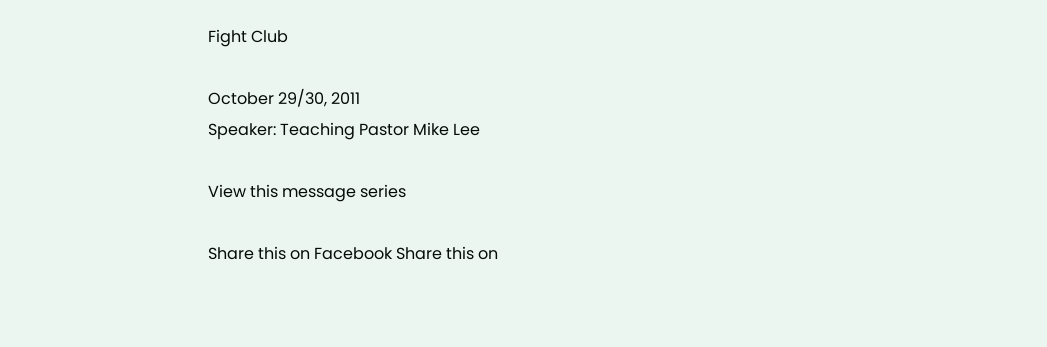Fight Club

October 29/30, 2011
Speaker: Teaching Pastor Mike Lee

View this message series

Share this on Facebook Share this on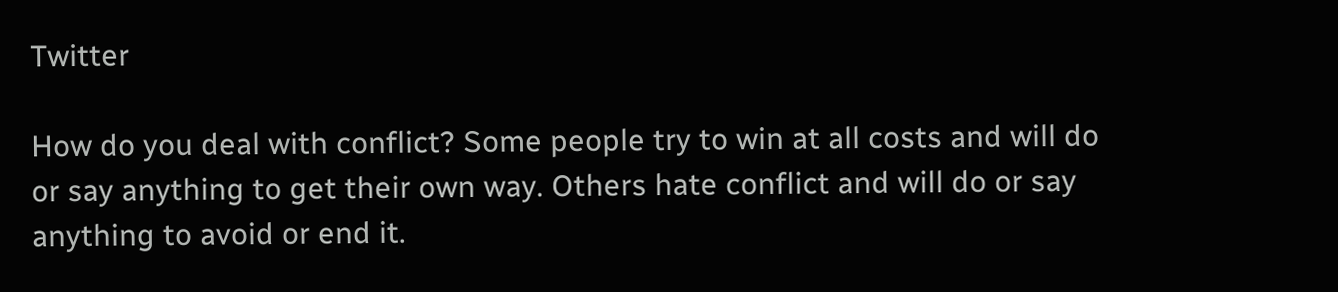Twitter

How do you deal with conflict? Some people try to win at all costs and will do or say anything to get their own way. Others hate conflict and will do or say anything to avoid or end it.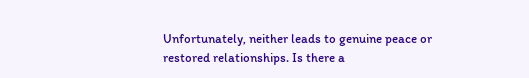Unfortunately, neither leads to genuine peace or restored relationships. Is there a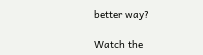better way?

Watch the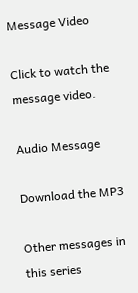Message Video

Click to watch the message video.

Audio Message

Download the MP3

Other messages in this series